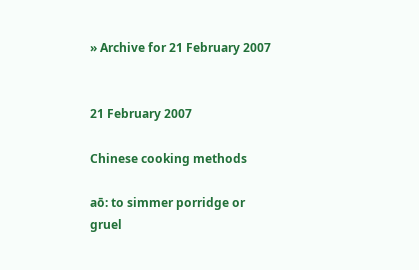» Archive for 21 February 2007


21 February 2007

Chinese cooking methods

aō: to simmer porridge or gruel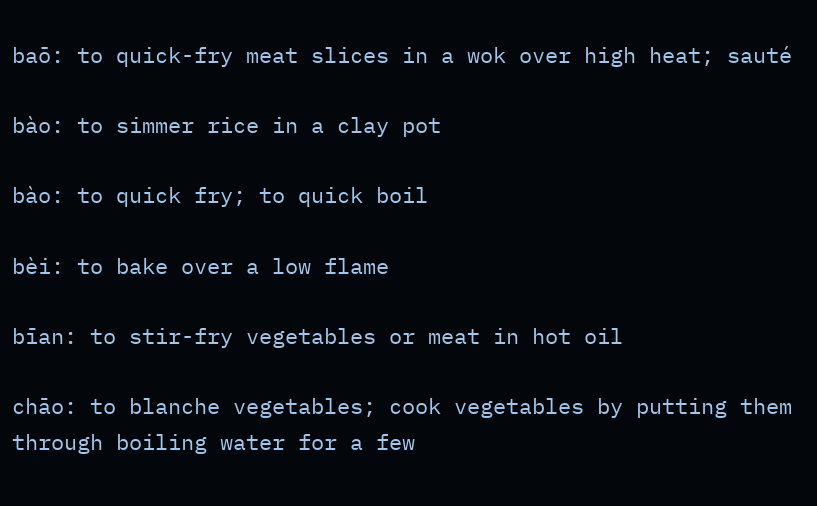baō: to quick-fry meat slices in a wok over high heat; sauté

bào: to simmer rice in a clay pot

bào: to quick fry; to quick boil

bèi: to bake over a low flame

bīan: to stir-fry vegetables or meat in hot oil

chāo: to blanche vegetables; cook vegetables by putting them through boiling water for a few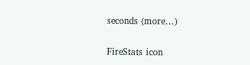seconds (more…)

FireStats icon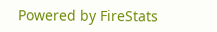Powered by FireStats